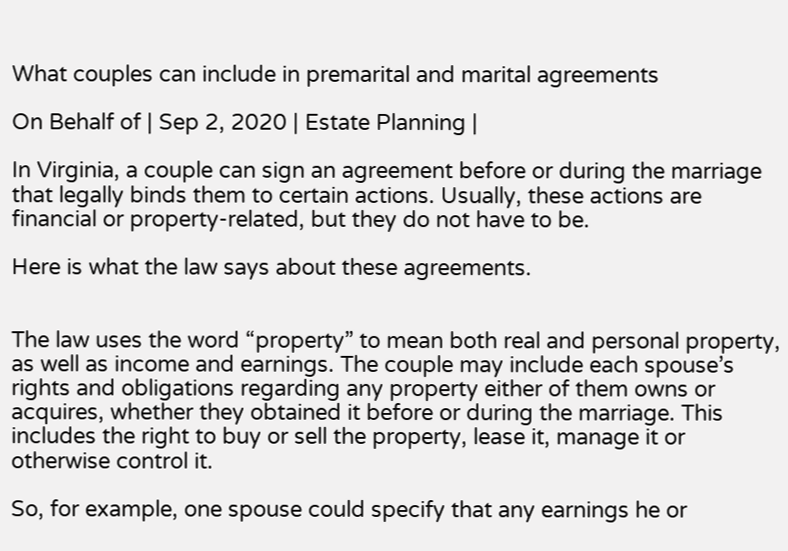What couples can include in premarital and marital agreements

On Behalf of | Sep 2, 2020 | Estate Planning |

In Virginia, a couple can sign an agreement before or during the marriage that legally binds them to certain actions. Usually, these actions are financial or property-related, but they do not have to be.

Here is what the law says about these agreements.


The law uses the word “property” to mean both real and personal property, as well as income and earnings. The couple may include each spouse’s rights and obligations regarding any property either of them owns or acquires, whether they obtained it before or during the marriage. This includes the right to buy or sell the property, lease it, manage it or otherwise control it.

So, for example, one spouse could specify that any earnings he or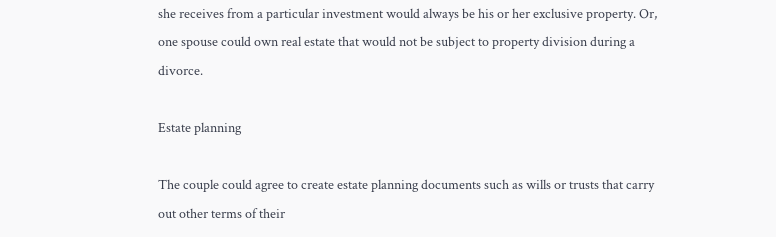she receives from a particular investment would always be his or her exclusive property. Or, one spouse could own real estate that would not be subject to property division during a divorce.

Estate planning

The couple could agree to create estate planning documents such as wills or trusts that carry out other terms of their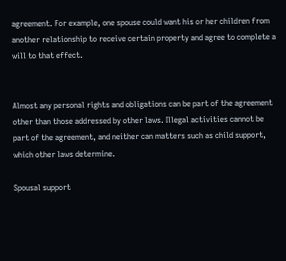agreement. For example, one spouse could want his or her children from another relationship to receive certain property and agree to complete a will to that effect.


Almost any personal rights and obligations can be part of the agreement other than those addressed by other laws. Illegal activities cannot be part of the agreement, and neither can matters such as child support, which other laws determine.

Spousal support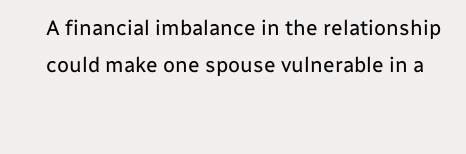A financial imbalance in the relationship could make one spouse vulnerable in a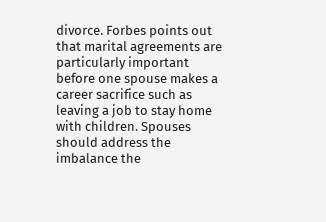divorce. Forbes points out that marital agreements are particularly important before one spouse makes a career sacrifice such as leaving a job to stay home with children. Spouses should address the imbalance the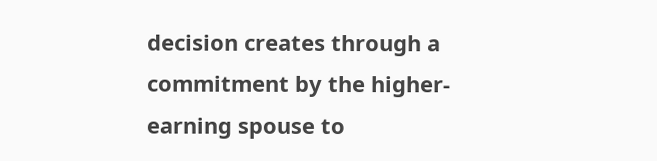decision creates through a commitment by the higher-earning spouse to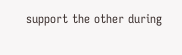support the other during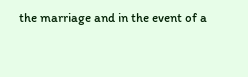the marriage and in the event of a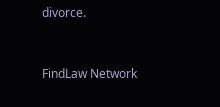divorce.


FindLaw Network